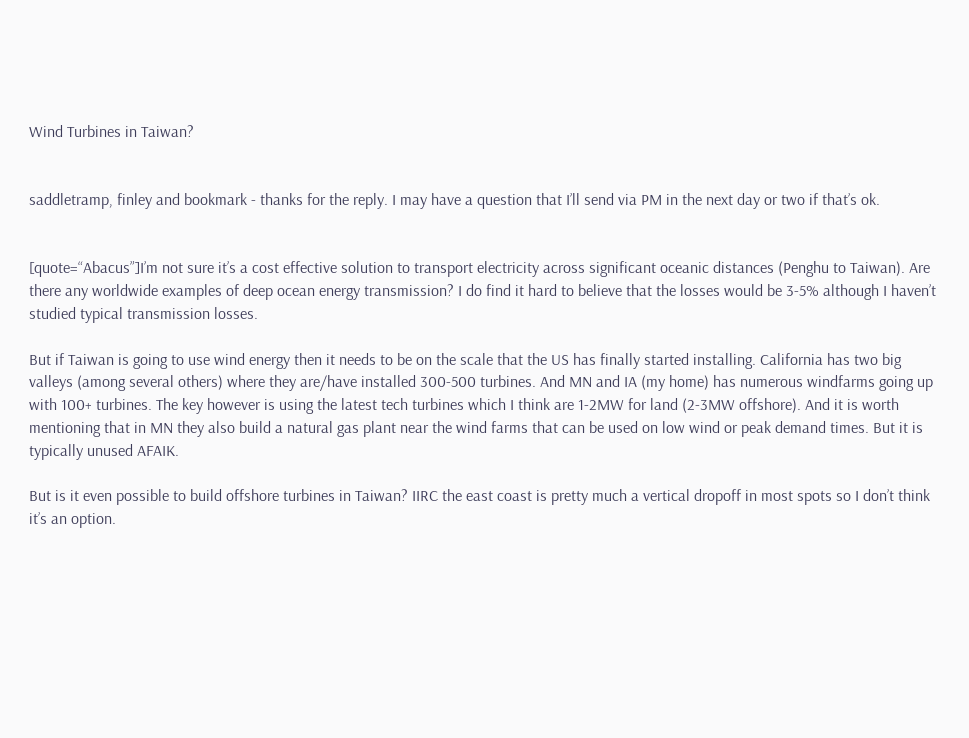Wind Turbines in Taiwan?


saddletramp, finley and bookmark - thanks for the reply. I may have a question that I’ll send via PM in the next day or two if that’s ok.


[quote=“Abacus”]I’m not sure it’s a cost effective solution to transport electricity across significant oceanic distances (Penghu to Taiwan). Are there any worldwide examples of deep ocean energy transmission? I do find it hard to believe that the losses would be 3-5% although I haven’t studied typical transmission losses.

But if Taiwan is going to use wind energy then it needs to be on the scale that the US has finally started installing. California has two big valleys (among several others) where they are/have installed 300-500 turbines. And MN and IA (my home) has numerous windfarms going up with 100+ turbines. The key however is using the latest tech turbines which I think are 1-2MW for land (2-3MW offshore). And it is worth mentioning that in MN they also build a natural gas plant near the wind farms that can be used on low wind or peak demand times. But it is typically unused AFAIK.

But is it even possible to build offshore turbines in Taiwan? IIRC the east coast is pretty much a vertical dropoff in most spots so I don’t think it’s an option.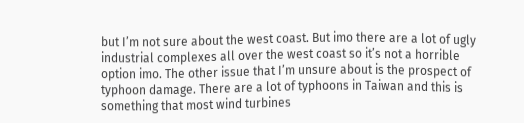but I’m not sure about the west coast. But imo there are a lot of ugly industrial complexes all over the west coast so it’s not a horrible option imo. The other issue that I’m unsure about is the prospect of typhoon damage. There are a lot of typhoons in Taiwan and this is something that most wind turbines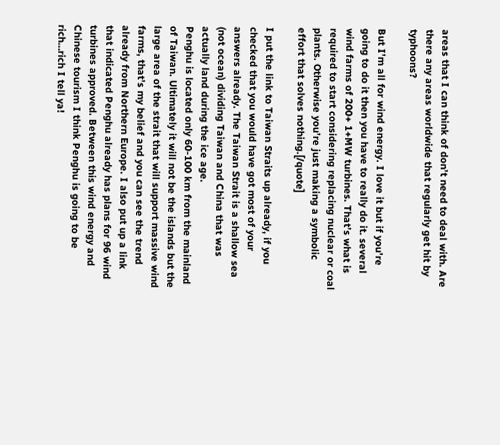areas that I can think of don’t need to deal with. Are there any areas worldwide that regularly get hit by typhoons?

But I’m all for wind energy. I love it but if you’re going to do it then you have to really do it. several wind farms of 200+ 1+MW turbines. That’s what is required to start considering replacing nuclear or coal plants. Otherwise you’re just making a symbolic effort that solves nothing.[/quote]

I put the link to Taiwan Straits up already, if you checked that you would have got most of your answers already. The Taiwan Strait is a shallow sea (not ocean) dividing Taiwan and China that was actually land during the ice age.
Penghu is located only 60-100 km from the mainland of Taiwan. Ultimately it will not be the islands but the large area of the strait that will support massive wind farms, that’s my belief and you can see the trend already from Northern Europe. I also put up a link that indicated Penghu already has plans for 96 wind turbines approved. Between this wind energy and Chinese tourism I think Penghu is going to be rich…rich I tell ya!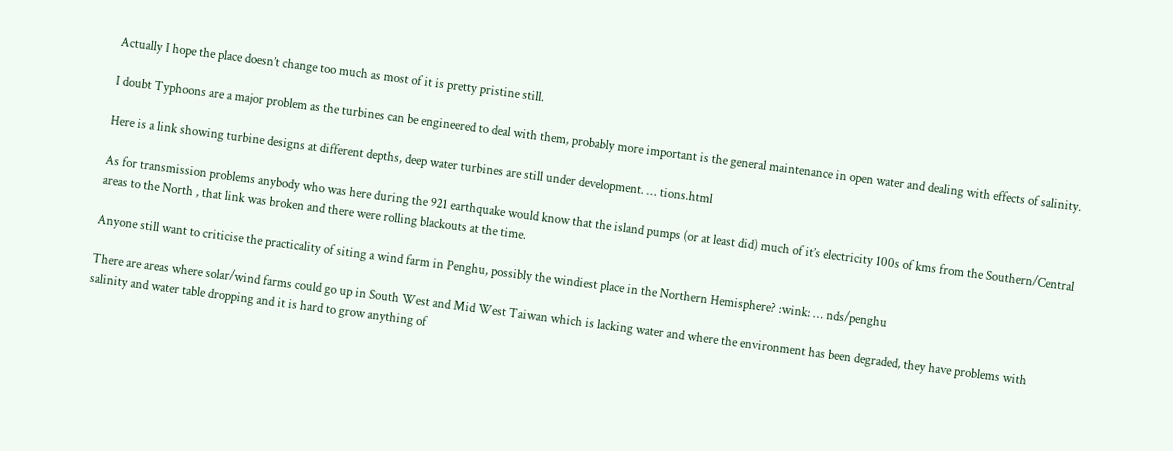Actually I hope the place doesn’t change too much as most of it is pretty pristine still.

I doubt Typhoons are a major problem as the turbines can be engineered to deal with them, probably more important is the general maintenance in open water and dealing with effects of salinity.

Here is a link showing turbine designs at different depths, deep water turbines are still under development. … tions.html

As for transmission problems anybody who was here during the 921 earthquake would know that the island pumps (or at least did) much of it’s electricity 100s of kms from the Southern/Central areas to the North , that link was broken and there were rolling blackouts at the time.

Anyone still want to criticise the practicality of siting a wind farm in Penghu, possibly the windiest place in the Northern Hemisphere? :wink: … nds/penghu

There are areas where solar/wind farms could go up in South West and Mid West Taiwan which is lacking water and where the environment has been degraded, they have problems with salinity and water table dropping and it is hard to grow anything of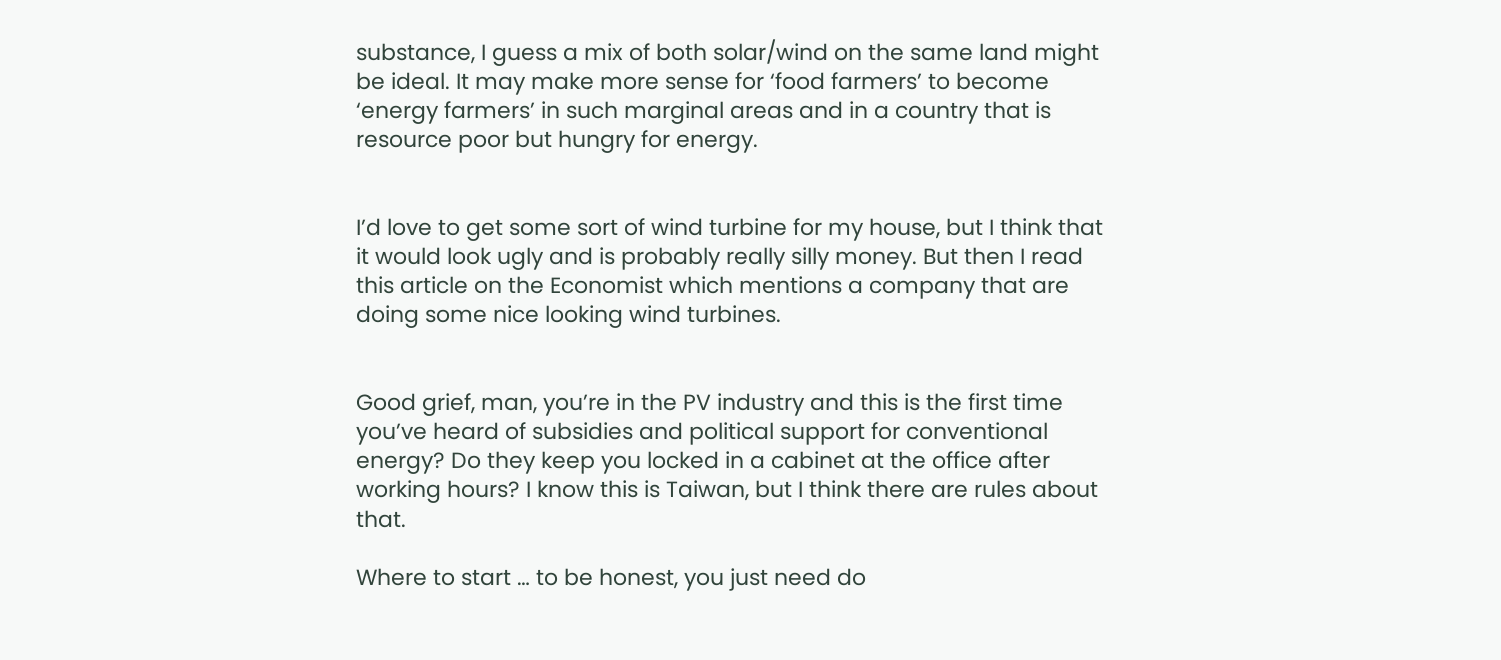substance, I guess a mix of both solar/wind on the same land might be ideal. It may make more sense for ‘food farmers’ to become ‘energy farmers’ in such marginal areas and in a country that is resource poor but hungry for energy.


I’d love to get some sort of wind turbine for my house, but I think that it would look ugly and is probably really silly money. But then I read this article on the Economist which mentions a company that are doing some nice looking wind turbines.


Good grief, man, you’re in the PV industry and this is the first time you’ve heard of subsidies and political support for conventional energy? Do they keep you locked in a cabinet at the office after working hours? I know this is Taiwan, but I think there are rules about that.

Where to start … to be honest, you just need do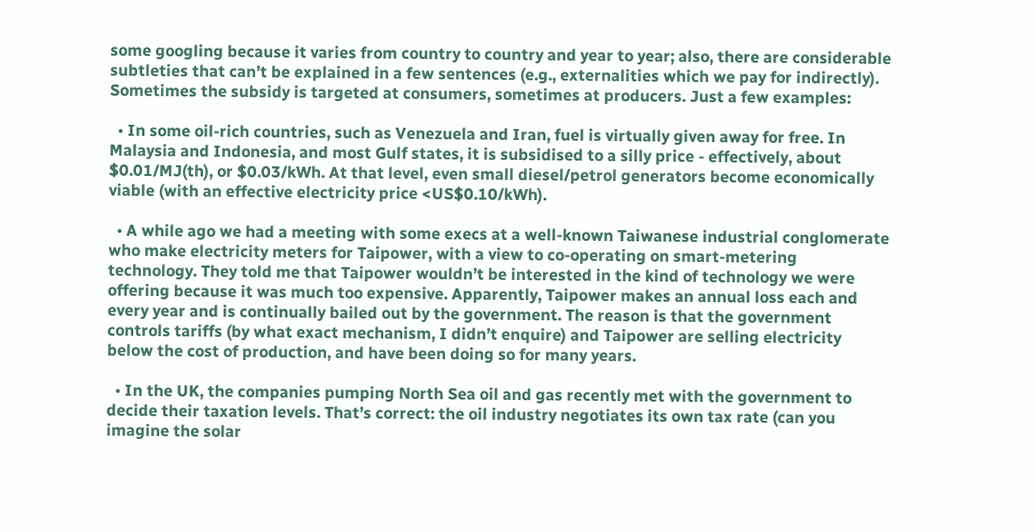some googling because it varies from country to country and year to year; also, there are considerable subtleties that can’t be explained in a few sentences (e.g., externalities which we pay for indirectly). Sometimes the subsidy is targeted at consumers, sometimes at producers. Just a few examples:

  • In some oil-rich countries, such as Venezuela and Iran, fuel is virtually given away for free. In Malaysia and Indonesia, and most Gulf states, it is subsidised to a silly price - effectively, about $0.01/MJ(th), or $0.03/kWh. At that level, even small diesel/petrol generators become economically viable (with an effective electricity price <US$0.10/kWh).

  • A while ago we had a meeting with some execs at a well-known Taiwanese industrial conglomerate who make electricity meters for Taipower, with a view to co-operating on smart-metering technology. They told me that Taipower wouldn’t be interested in the kind of technology we were offering because it was much too expensive. Apparently, Taipower makes an annual loss each and every year and is continually bailed out by the government. The reason is that the government controls tariffs (by what exact mechanism, I didn’t enquire) and Taipower are selling electricity below the cost of production, and have been doing so for many years.

  • In the UK, the companies pumping North Sea oil and gas recently met with the government to decide their taxation levels. That’s correct: the oil industry negotiates its own tax rate (can you imagine the solar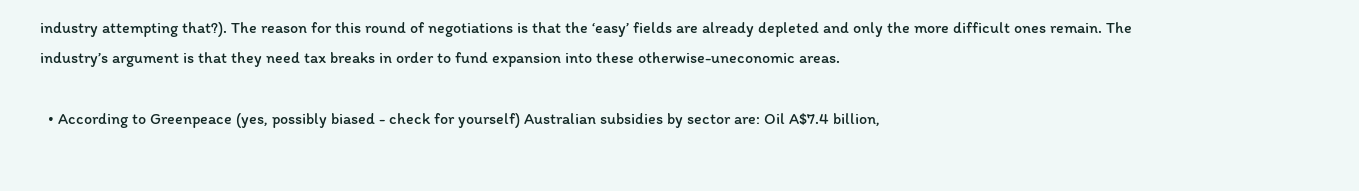industry attempting that?). The reason for this round of negotiations is that the ‘easy’ fields are already depleted and only the more difficult ones remain. The industry’s argument is that they need tax breaks in order to fund expansion into these otherwise-uneconomic areas.

  • According to Greenpeace (yes, possibly biased - check for yourself) Australian subsidies by sector are: Oil A$7.4 billion,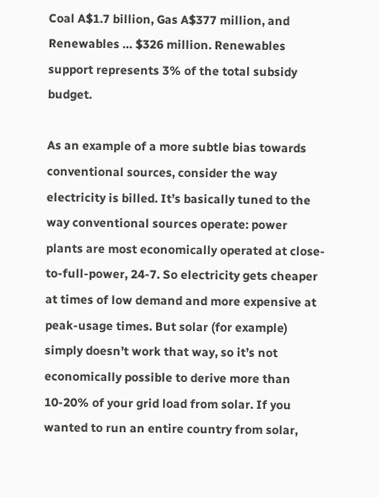Coal A$1.7 billion, Gas A$377 million, and Renewables … $326 million. Renewables support represents 3% of the total subsidy budget.

As an example of a more subtle bias towards conventional sources, consider the way electricity is billed. It’s basically tuned to the way conventional sources operate: power plants are most economically operated at close-to-full-power, 24-7. So electricity gets cheaper at times of low demand and more expensive at peak-usage times. But solar (for example) simply doesn’t work that way, so it’s not economically possible to derive more than 10-20% of your grid load from solar. If you wanted to run an entire country from solar,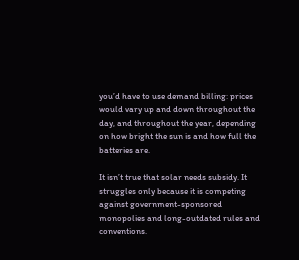you’d have to use demand billing: prices would vary up and down throughout the day, and throughout the year, depending on how bright the sun is and how full the batteries are.

It isn’t true that solar needs subsidy. It struggles only because it is competing against government-sponsored monopolies and long-outdated rules and conventions.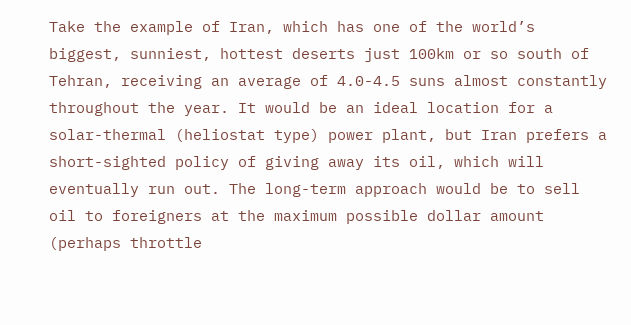Take the example of Iran, which has one of the world’s biggest, sunniest, hottest deserts just 100km or so south of Tehran, receiving an average of 4.0-4.5 suns almost constantly throughout the year. It would be an ideal location for a solar-thermal (heliostat type) power plant, but Iran prefers a short-sighted policy of giving away its oil, which will eventually run out. The long-term approach would be to sell oil to foreigners at the maximum possible dollar amount (perhaps throttle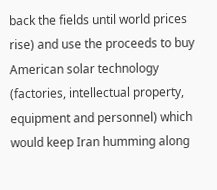back the fields until world prices rise) and use the proceeds to buy American solar technology (factories, intellectual property, equipment and personnel) which would keep Iran humming along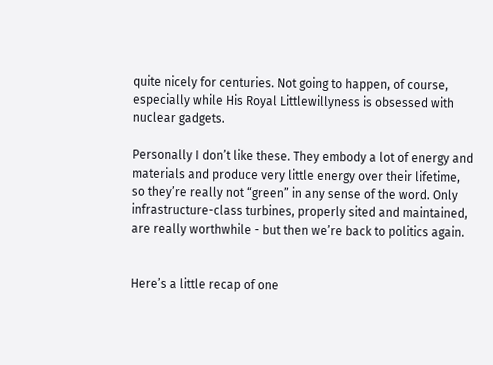quite nicely for centuries. Not going to happen, of course, especially while His Royal Littlewillyness is obsessed with nuclear gadgets.

Personally I don’t like these. They embody a lot of energy and materials and produce very little energy over their lifetime, so they’re really not “green” in any sense of the word. Only infrastructure-class turbines, properly sited and maintained, are really worthwhile - but then we’re back to politics again.


Here’s a little recap of one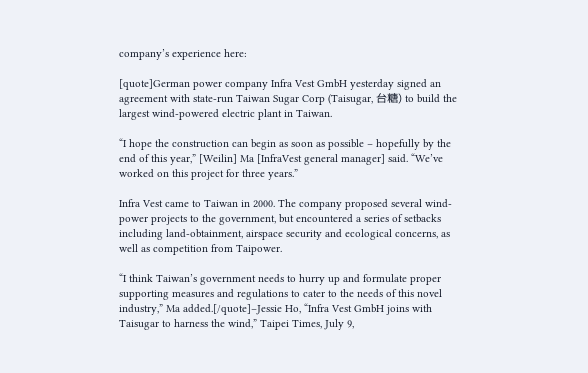company’s experience here:

[quote]German power company Infra Vest GmbH yesterday signed an agreement with state-run Taiwan Sugar Corp (Taisugar, 台糖) to build the largest wind-powered electric plant in Taiwan.

“I hope the construction can begin as soon as possible – hopefully by the end of this year,” [Weilin] Ma [InfraVest general manager] said. “We’ve worked on this project for three years.”

Infra Vest came to Taiwan in 2000. The company proposed several wind-power projects to the government, but encountered a series of setbacks including land-obtainment, airspace security and ecological concerns, as well as competition from Taipower.

“I think Taiwan’s government needs to hurry up and formulate proper supporting measures and regulations to cater to the needs of this novel industry,” Ma added.[/quote]–Jessie Ho, “Infra Vest GmbH joins with Taisugar to harness the wind,” Taipei Times, July 9,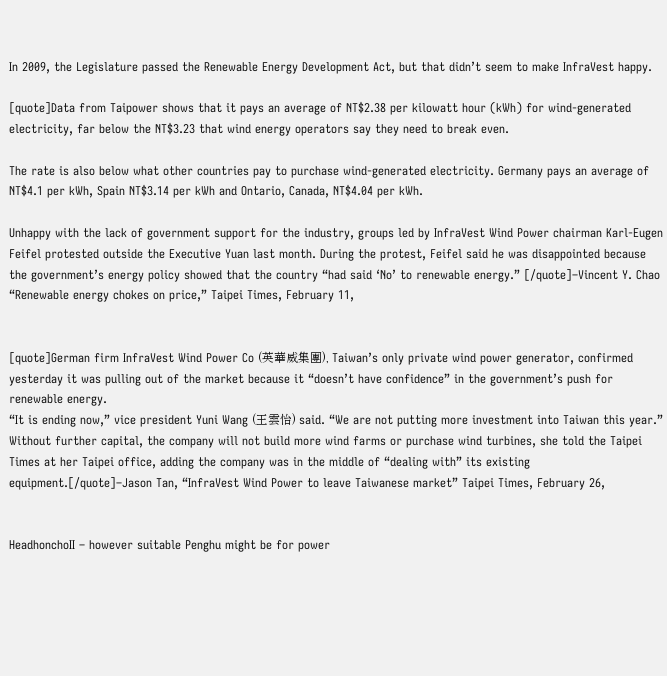In 2009, the Legislature passed the Renewable Energy Development Act, but that didn’t seem to make InfraVest happy.

[quote]Data from Taipower shows that it pays an average of NT$2.38 per kilowatt hour (kWh) for wind-generated electricity, far below the NT$3.23 that wind energy operators say they need to break even.

The rate is also below what other countries pay to purchase wind-generated electricity. Germany pays an average of NT$4.1 per kWh, Spain NT$3.14 per kWh and Ontario, Canada, NT$4.04 per kWh.

Unhappy with the lack of government support for the industry, groups led by InfraVest Wind Power chairman Karl-Eugen Feifel protested outside the Executive Yuan last month. During the protest, Feifel said he was disappointed because the government’s energy policy showed that the country “had said ‘No’ to renewable energy.” [/quote]–Vincent Y. Chao “Renewable energy chokes on price,” Taipei Times, February 11,


[quote]German firm InfraVest Wind Power Co (英華威集團), Taiwan’s only private wind power generator, confirmed yesterday it was pulling out of the market because it “doesn’t have confidence” in the government’s push for renewable energy.
“It is ending now,” vice president Yuni Wang (王雲怡) said. “We are not putting more investment into Taiwan this year.”
Without further capital, the company will not build more wind farms or purchase wind turbines, she told the Taipei Times at her Taipei office, adding the company was in the middle of “dealing with” its existing equipment.[/quote]–Jason Tan, “InfraVest Wind Power to leave Taiwanese market” Taipei Times, February 26,


HeadhonchoII – however suitable Penghu might be for power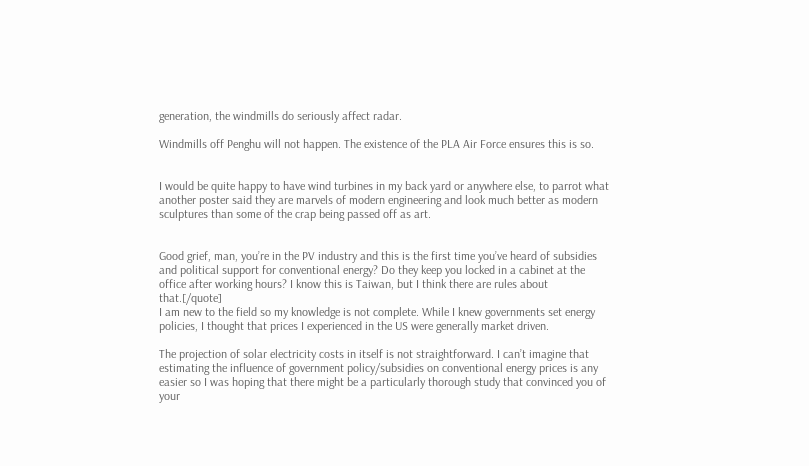generation, the windmills do seriously affect radar.

Windmills off Penghu will not happen. The existence of the PLA Air Force ensures this is so.


I would be quite happy to have wind turbines in my back yard or anywhere else, to parrot what another poster said they are marvels of modern engineering and look much better as modern sculptures than some of the crap being passed off as art.


Good grief, man, you’re in the PV industry and this is the first time you’ve heard of subsidies and political support for conventional energy? Do they keep you locked in a cabinet at the office after working hours? I know this is Taiwan, but I think there are rules about that.[/quote]
I am new to the field so my knowledge is not complete. While I knew governments set energy policies, I thought that prices I experienced in the US were generally market driven.

The projection of solar electricity costs in itself is not straightforward. I can’t imagine that estimating the influence of government policy/subsidies on conventional energy prices is any easier so I was hoping that there might be a particularly thorough study that convinced you of your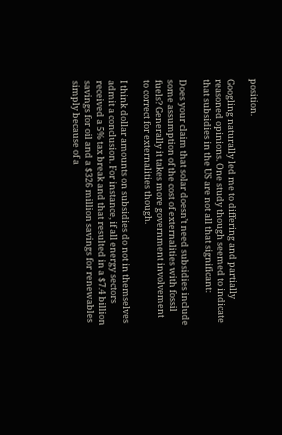position.

Googling naturally led me to differing and partially reasoned opinions. One study though seemed to indicate that subsidies in the US are not all that significant:

Does your claim that solar doesn’t need subsidies include some assumption of the cost of externalities with fossil fuels? Generally it takes more government involvement to correct for externalities though.

I think dollar amounts on subsidies do not in themselves admit a conclusion. For instance, if all energy sectors received a 5% tax break and that resulted in a $7.4 billion savings for oil and a $326 million savings for renewables simply because of a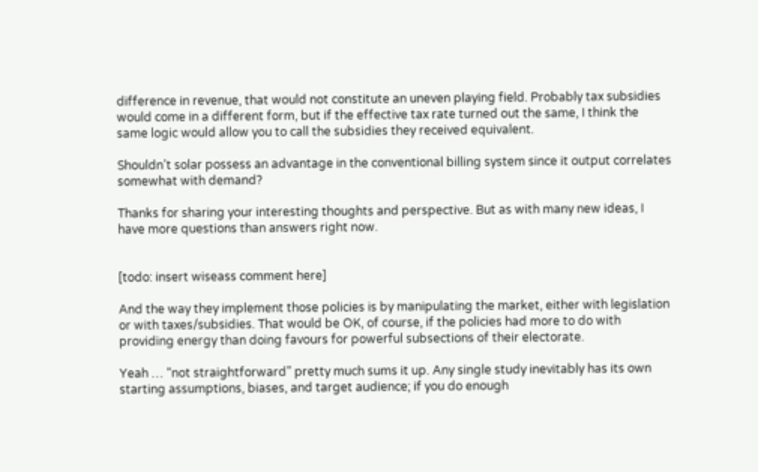difference in revenue, that would not constitute an uneven playing field. Probably tax subsidies would come in a different form, but if the effective tax rate turned out the same, I think the same logic would allow you to call the subsidies they received equivalent.

Shouldn’t solar possess an advantage in the conventional billing system since it output correlates somewhat with demand?

Thanks for sharing your interesting thoughts and perspective. But as with many new ideas, I have more questions than answers right now.


[todo: insert wiseass comment here]

And the way they implement those policies is by manipulating the market, either with legislation or with taxes/subsidies. That would be OK, of course, if the policies had more to do with providing energy than doing favours for powerful subsections of their electorate.

Yeah … “not straightforward” pretty much sums it up. Any single study inevitably has its own starting assumptions, biases, and target audience; if you do enough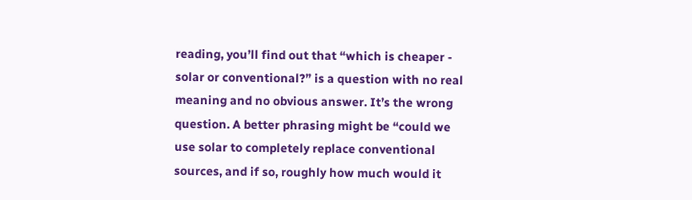reading, you’ll find out that “which is cheaper - solar or conventional?” is a question with no real meaning and no obvious answer. It’s the wrong question. A better phrasing might be “could we use solar to completely replace conventional sources, and if so, roughly how much would it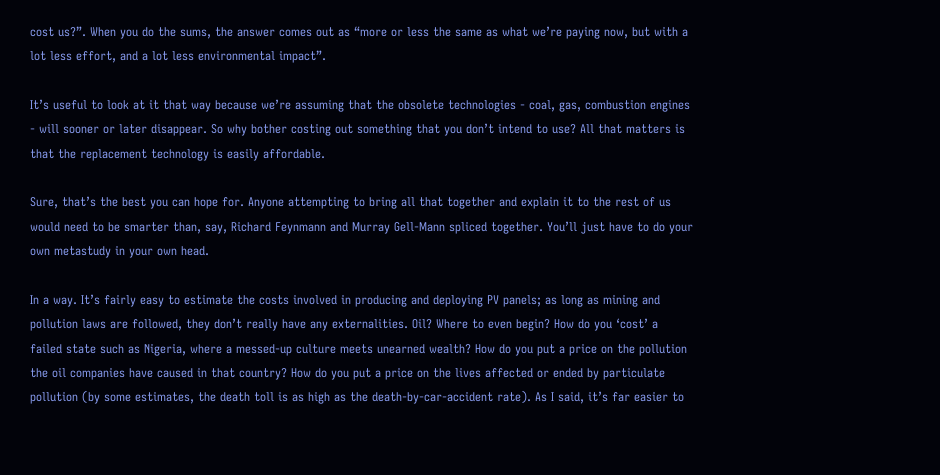cost us?”. When you do the sums, the answer comes out as “more or less the same as what we’re paying now, but with a lot less effort, and a lot less environmental impact”.

It’s useful to look at it that way because we’re assuming that the obsolete technologies - coal, gas, combustion engines - will sooner or later disappear. So why bother costing out something that you don’t intend to use? All that matters is that the replacement technology is easily affordable.

Sure, that’s the best you can hope for. Anyone attempting to bring all that together and explain it to the rest of us would need to be smarter than, say, Richard Feynmann and Murray Gell-Mann spliced together. You’ll just have to do your own metastudy in your own head.

In a way. It’s fairly easy to estimate the costs involved in producing and deploying PV panels; as long as mining and pollution laws are followed, they don’t really have any externalities. Oil? Where to even begin? How do you ‘cost’ a failed state such as Nigeria, where a messed-up culture meets unearned wealth? How do you put a price on the pollution the oil companies have caused in that country? How do you put a price on the lives affected or ended by particulate pollution (by some estimates, the death toll is as high as the death-by-car-accident rate). As I said, it’s far easier to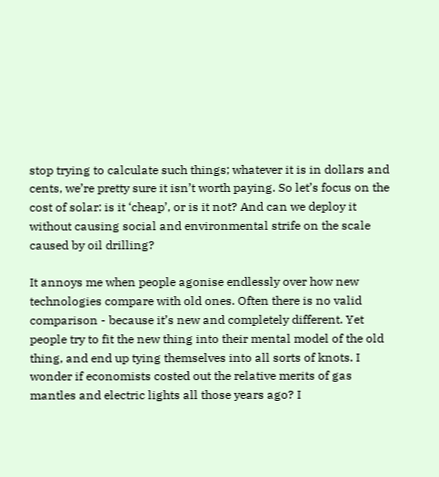stop trying to calculate such things; whatever it is in dollars and cents, we’re pretty sure it isn’t worth paying. So let’s focus on the cost of solar: is it ‘cheap’, or is it not? And can we deploy it without causing social and environmental strife on the scale caused by oil drilling?

It annoys me when people agonise endlessly over how new technologies compare with old ones. Often there is no valid comparison - because it’s new and completely different. Yet people try to fit the new thing into their mental model of the old thing, and end up tying themselves into all sorts of knots. I wonder if economists costed out the relative merits of gas mantles and electric lights all those years ago? I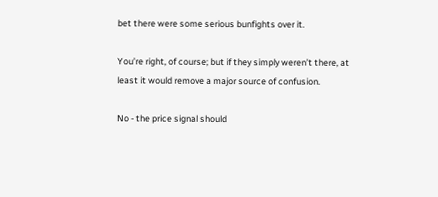bet there were some serious bunfights over it.

You’re right, of course; but if they simply weren’t there, at least it would remove a major source of confusion.

No - the price signal should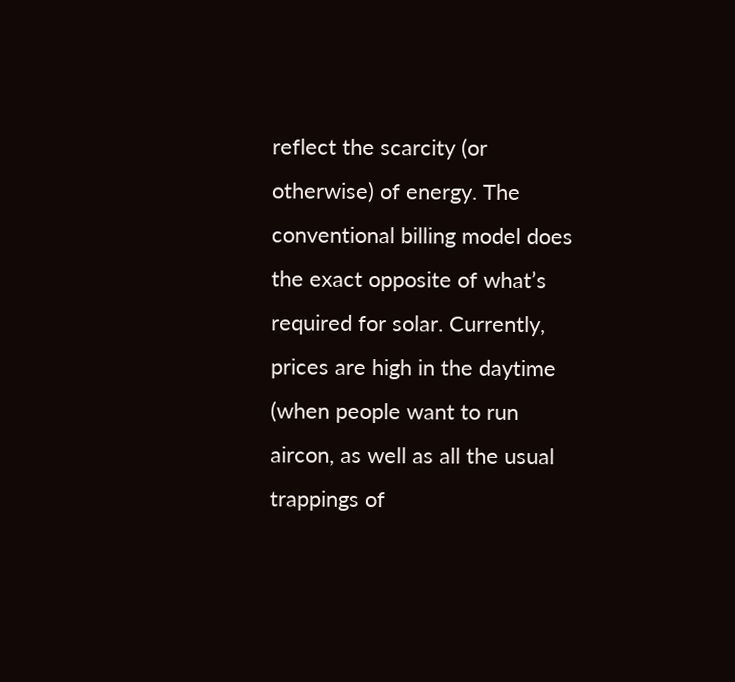reflect the scarcity (or otherwise) of energy. The conventional billing model does the exact opposite of what’s required for solar. Currently, prices are high in the daytime (when people want to run aircon, as well as all the usual trappings of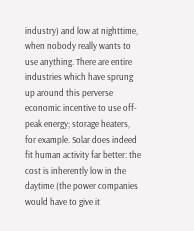industry) and low at nighttime, when nobody really wants to use anything. There are entire industries which have sprung up around this perverse economic incentive to use off-peak energy; storage heaters, for example. Solar does indeed fit human activity far better: the cost is inherently low in the daytime (the power companies would have to give it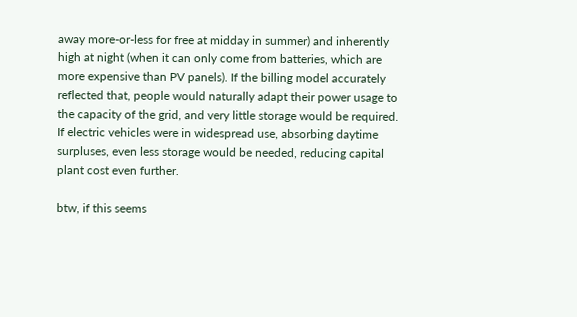away more-or-less for free at midday in summer) and inherently high at night (when it can only come from batteries, which are more expensive than PV panels). If the billing model accurately reflected that, people would naturally adapt their power usage to the capacity of the grid, and very little storage would be required. If electric vehicles were in widespread use, absorbing daytime surpluses, even less storage would be needed, reducing capital plant cost even further.

btw, if this seems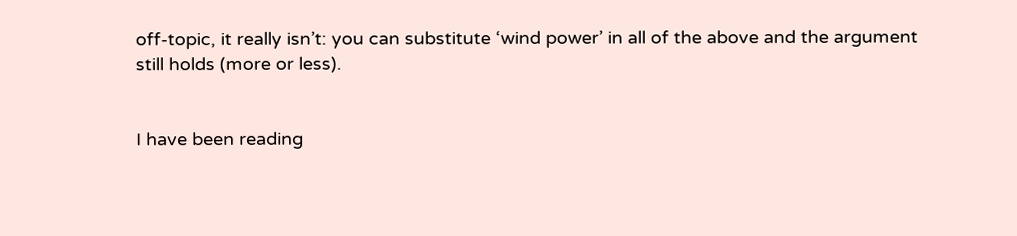off-topic, it really isn’t: you can substitute ‘wind power’ in all of the above and the argument still holds (more or less).


I have been reading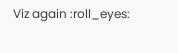Viz again :roll_eyes: